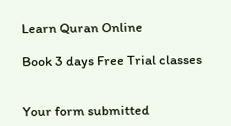Learn Quran Online

Book 3 days Free Trial classes


Your form submitted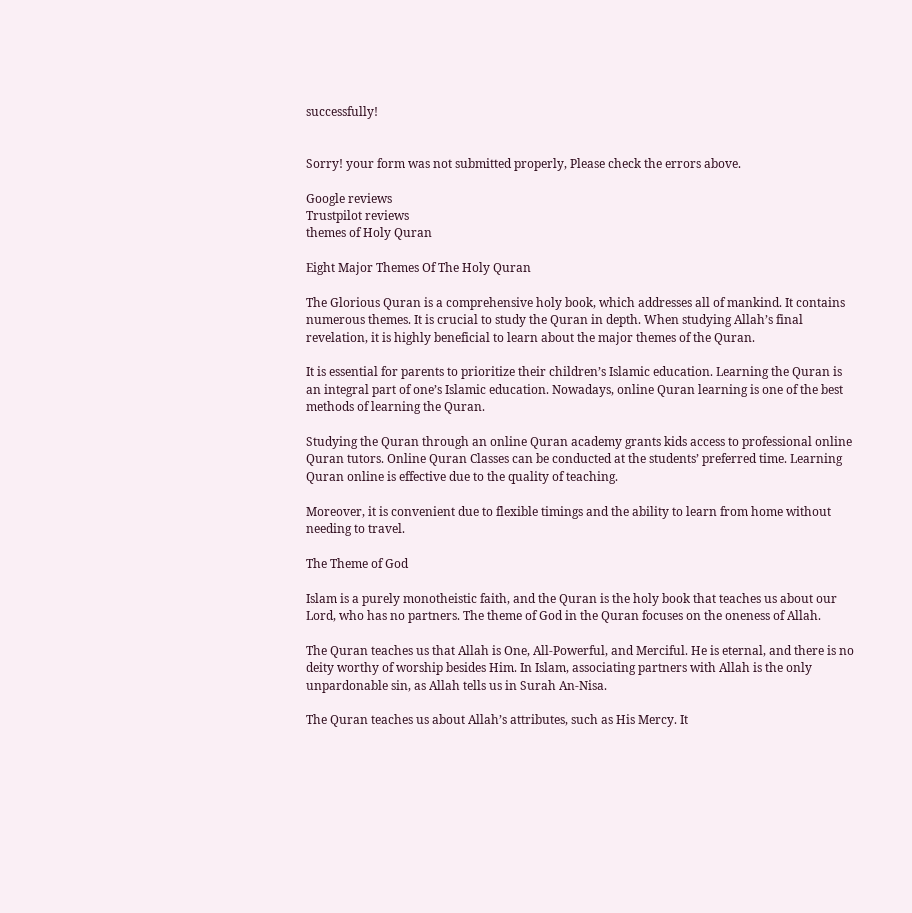successfully!


Sorry! your form was not submitted properly, Please check the errors above.

Google reviews
Trustpilot reviews
themes of Holy Quran

Eight Major Themes Of The Holy Quran

The Glorious Quran is a comprehensive holy book, which addresses all of mankind. It contains numerous themes. It is crucial to study the Quran in depth. When studying Allah’s final revelation, it is highly beneficial to learn about the major themes of the Quran.

It is essential for parents to prioritize their children’s Islamic education. Learning the Quran is an integral part of one’s Islamic education. Nowadays, online Quran learning is one of the best methods of learning the Quran.

Studying the Quran through an online Quran academy grants kids access to professional online Quran tutors. Online Quran Classes can be conducted at the students’ preferred time. Learning Quran online is effective due to the quality of teaching.

Moreover, it is convenient due to flexible timings and the ability to learn from home without needing to travel.

The Theme of God

Islam is a purely monotheistic faith, and the Quran is the holy book that teaches us about our Lord, who has no partners. The theme of God in the Quran focuses on the oneness of Allah.

The Quran teaches us that Allah is One, All-Powerful, and Merciful. He is eternal, and there is no deity worthy of worship besides Him. In Islam, associating partners with Allah is the only unpardonable sin, as Allah tells us in Surah An-Nisa.

The Quran teaches us about Allah’s attributes, such as His Mercy. It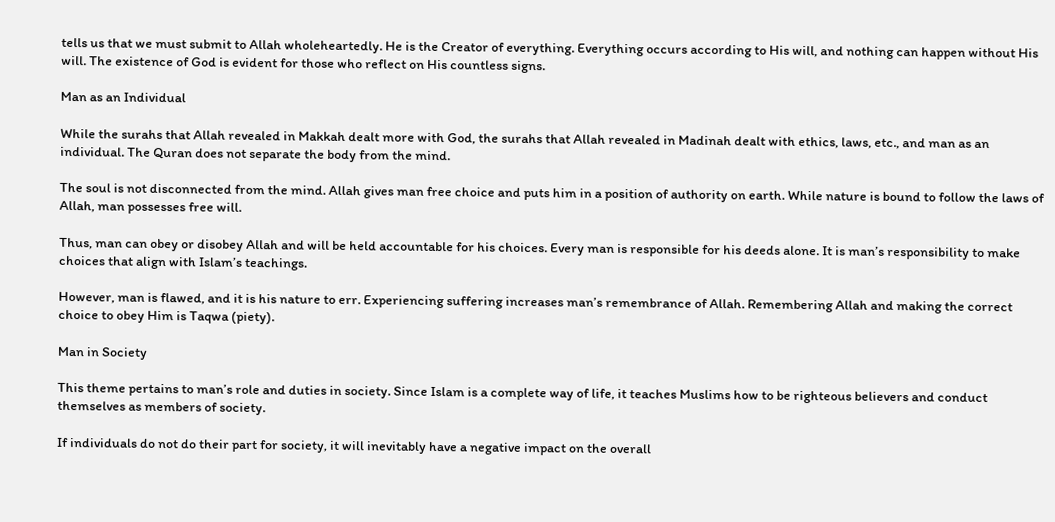tells us that we must submit to Allah wholeheartedly. He is the Creator of everything. Everything occurs according to His will, and nothing can happen without His will. The existence of God is evident for those who reflect on His countless signs.

Man as an Individual

While the surahs that Allah revealed in Makkah dealt more with God, the surahs that Allah revealed in Madinah dealt with ethics, laws, etc., and man as an individual. The Quran does not separate the body from the mind.

The soul is not disconnected from the mind. Allah gives man free choice and puts him in a position of authority on earth. While nature is bound to follow the laws of Allah, man possesses free will.

Thus, man can obey or disobey Allah and will be held accountable for his choices. Every man is responsible for his deeds alone. It is man’s responsibility to make choices that align with Islam’s teachings.

However, man is flawed, and it is his nature to err. Experiencing suffering increases man’s remembrance of Allah. Remembering Allah and making the correct choice to obey Him is Taqwa (piety).

Man in Society

This theme pertains to man’s role and duties in society. Since Islam is a complete way of life, it teaches Muslims how to be righteous believers and conduct themselves as members of society.

If individuals do not do their part for society, it will inevitably have a negative impact on the overall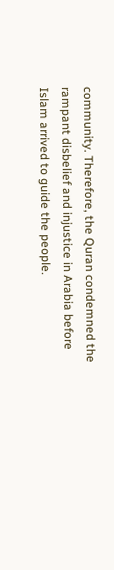community. Therefore, the Quran condemned the rampant disbelief and injustice in Arabia before Islam arrived to guide the people.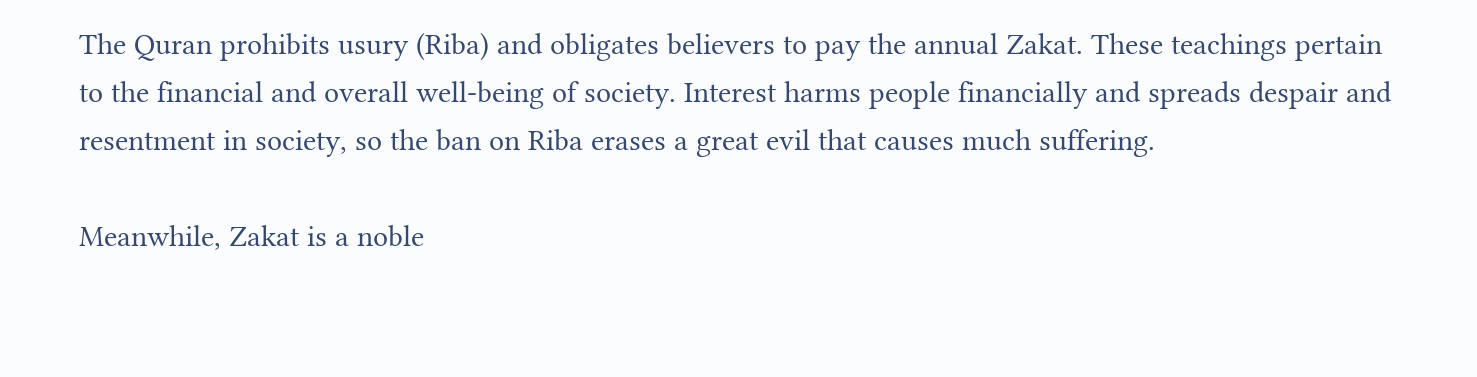The Quran prohibits usury (Riba) and obligates believers to pay the annual Zakat. These teachings pertain to the financial and overall well-being of society. Interest harms people financially and spreads despair and resentment in society, so the ban on Riba erases a great evil that causes much suffering.

Meanwhile, Zakat is a noble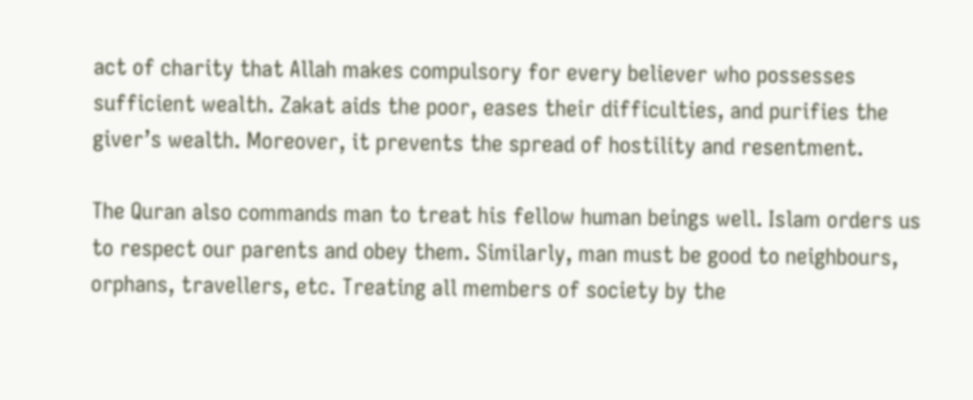act of charity that Allah makes compulsory for every believer who possesses sufficient wealth. Zakat aids the poor, eases their difficulties, and purifies the giver’s wealth. Moreover, it prevents the spread of hostility and resentment.

The Quran also commands man to treat his fellow human beings well. Islam orders us to respect our parents and obey them. Similarly, man must be good to neighbours, orphans, travellers, etc. Treating all members of society by the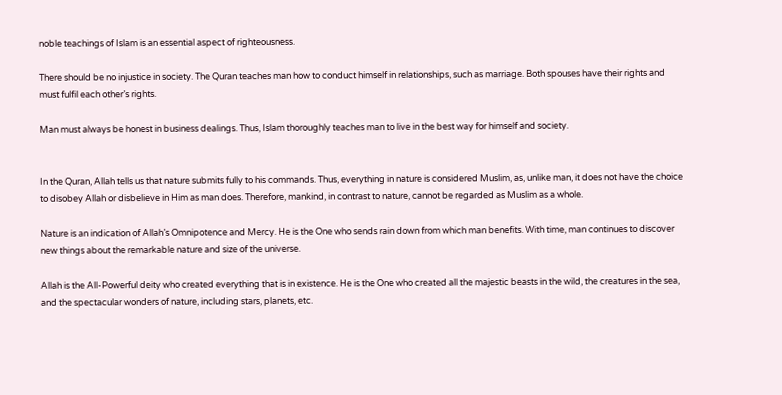noble teachings of Islam is an essential aspect of righteousness.

There should be no injustice in society. The Quran teaches man how to conduct himself in relationships, such as marriage. Both spouses have their rights and must fulfil each other’s rights.

Man must always be honest in business dealings. Thus, Islam thoroughly teaches man to live in the best way for himself and society.


In the Quran, Allah tells us that nature submits fully to his commands. Thus, everything in nature is considered Muslim, as, unlike man, it does not have the choice to disobey Allah or disbelieve in Him as man does. Therefore, mankind, in contrast to nature, cannot be regarded as Muslim as a whole.

Nature is an indication of Allah’s Omnipotence and Mercy. He is the One who sends rain down from which man benefits. With time, man continues to discover new things about the remarkable nature and size of the universe.

Allah is the All-Powerful deity who created everything that is in existence. He is the One who created all the majestic beasts in the wild, the creatures in the sea, and the spectacular wonders of nature, including stars, planets, etc.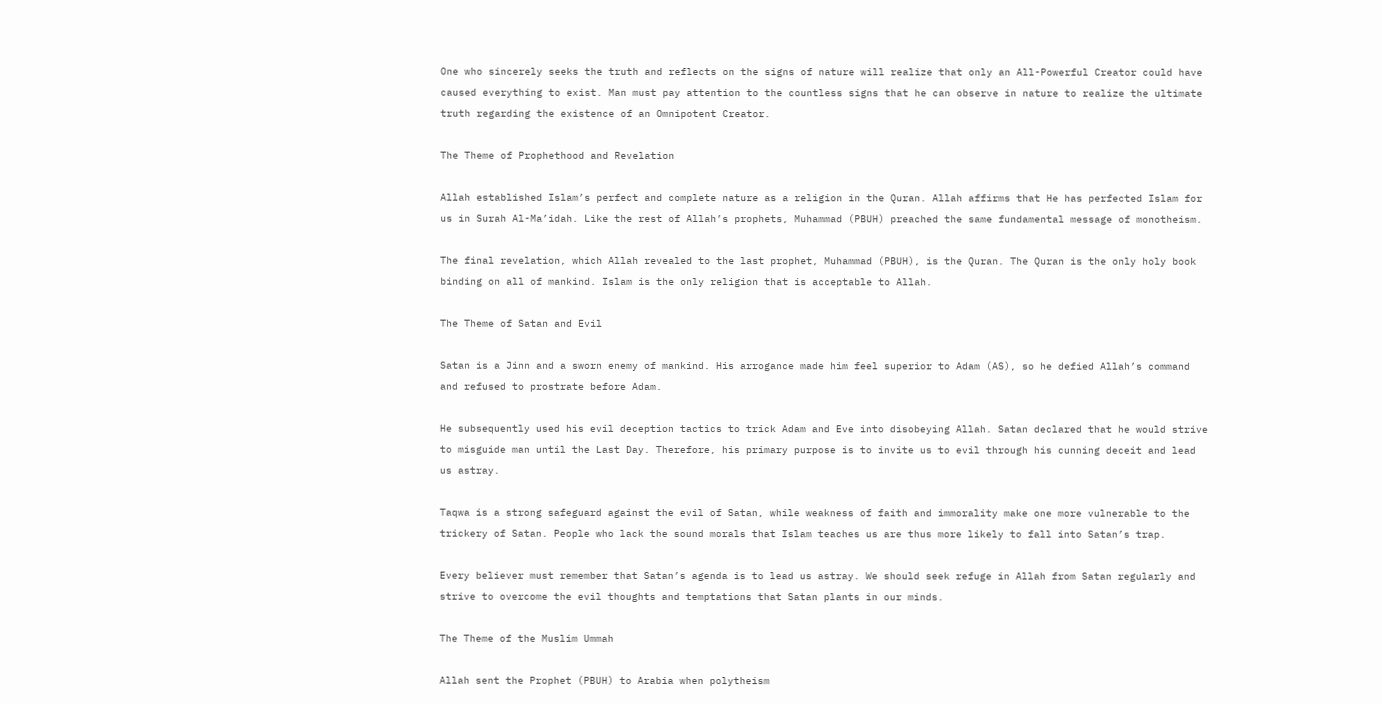One who sincerely seeks the truth and reflects on the signs of nature will realize that only an All-Powerful Creator could have caused everything to exist. Man must pay attention to the countless signs that he can observe in nature to realize the ultimate truth regarding the existence of an Omnipotent Creator.

The Theme of Prophethood and Revelation

Allah established Islam’s perfect and complete nature as a religion in the Quran. Allah affirms that He has perfected Islam for us in Surah Al-Ma’idah. Like the rest of Allah’s prophets, Muhammad (PBUH) preached the same fundamental message of monotheism.

The final revelation, which Allah revealed to the last prophet, Muhammad (PBUH), is the Quran. The Quran is the only holy book binding on all of mankind. Islam is the only religion that is acceptable to Allah.

The Theme of Satan and Evil

Satan is a Jinn and a sworn enemy of mankind. His arrogance made him feel superior to Adam (AS), so he defied Allah’s command and refused to prostrate before Adam.

He subsequently used his evil deception tactics to trick Adam and Eve into disobeying Allah. Satan declared that he would strive to misguide man until the Last Day. Therefore, his primary purpose is to invite us to evil through his cunning deceit and lead us astray.

Taqwa is a strong safeguard against the evil of Satan, while weakness of faith and immorality make one more vulnerable to the trickery of Satan. People who lack the sound morals that Islam teaches us are thus more likely to fall into Satan’s trap.

Every believer must remember that Satan’s agenda is to lead us astray. We should seek refuge in Allah from Satan regularly and strive to overcome the evil thoughts and temptations that Satan plants in our minds.

The Theme of the Muslim Ummah

Allah sent the Prophet (PBUH) to Arabia when polytheism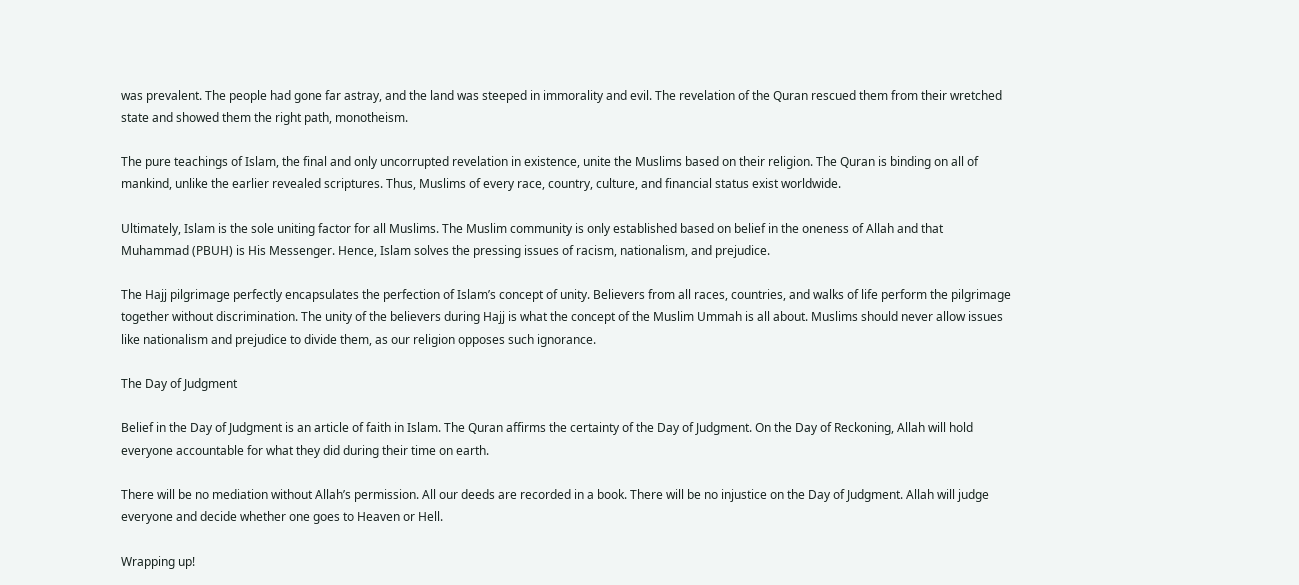was prevalent. The people had gone far astray, and the land was steeped in immorality and evil. The revelation of the Quran rescued them from their wretched state and showed them the right path, monotheism.

The pure teachings of Islam, the final and only uncorrupted revelation in existence, unite the Muslims based on their religion. The Quran is binding on all of mankind, unlike the earlier revealed scriptures. Thus, Muslims of every race, country, culture, and financial status exist worldwide.

Ultimately, Islam is the sole uniting factor for all Muslims. The Muslim community is only established based on belief in the oneness of Allah and that Muhammad (PBUH) is His Messenger. Hence, Islam solves the pressing issues of racism, nationalism, and prejudice.

The Hajj pilgrimage perfectly encapsulates the perfection of Islam’s concept of unity. Believers from all races, countries, and walks of life perform the pilgrimage together without discrimination. The unity of the believers during Hajj is what the concept of the Muslim Ummah is all about. Muslims should never allow issues like nationalism and prejudice to divide them, as our religion opposes such ignorance.

The Day of Judgment

Belief in the Day of Judgment is an article of faith in Islam. The Quran affirms the certainty of the Day of Judgment. On the Day of Reckoning, Allah will hold everyone accountable for what they did during their time on earth.

There will be no mediation without Allah’s permission. All our deeds are recorded in a book. There will be no injustice on the Day of Judgment. Allah will judge everyone and decide whether one goes to Heaven or Hell.

Wrapping up!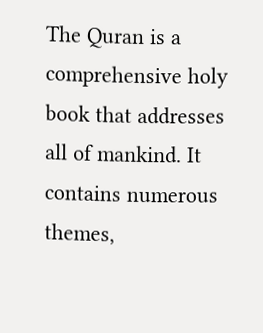The Quran is a comprehensive holy book that addresses all of mankind. It contains numerous themes,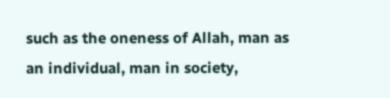such as the oneness of Allah, man as an individual, man in society,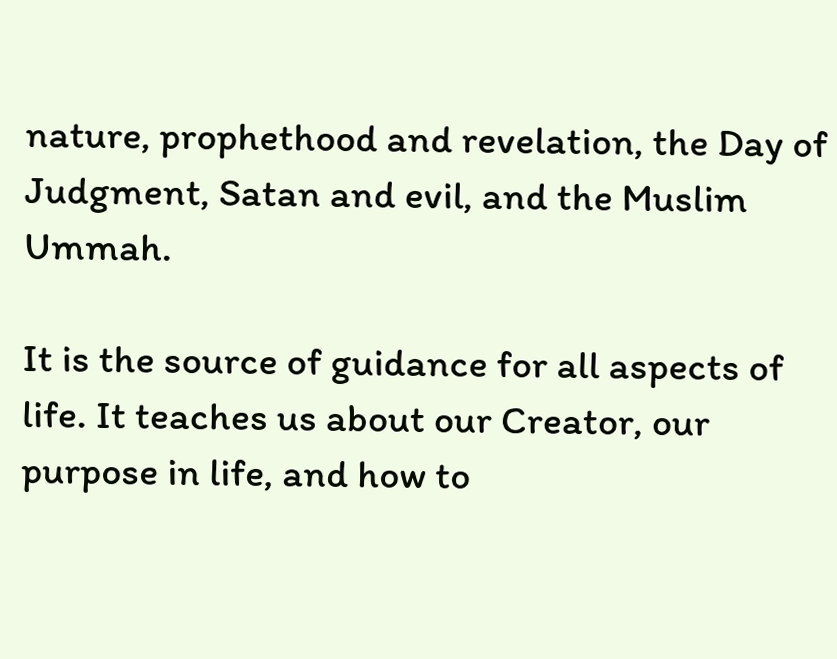nature, prophethood and revelation, the Day of Judgment, Satan and evil, and the Muslim Ummah.

It is the source of guidance for all aspects of life. It teaches us about our Creator, our purpose in life, and how to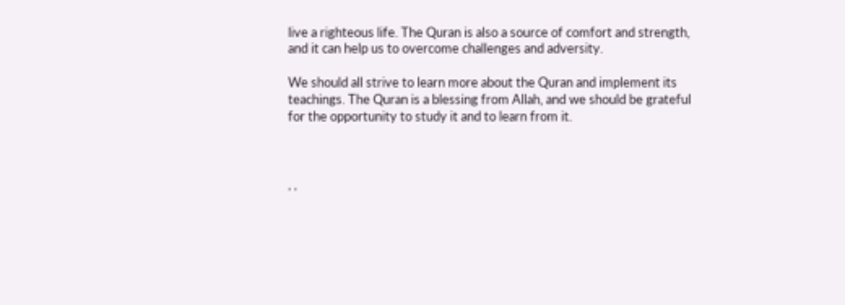live a righteous life. The Quran is also a source of comfort and strength, and it can help us to overcome challenges and adversity.

We should all strive to learn more about the Quran and implement its teachings. The Quran is a blessing from Allah, and we should be grateful for the opportunity to study it and to learn from it.



, ,